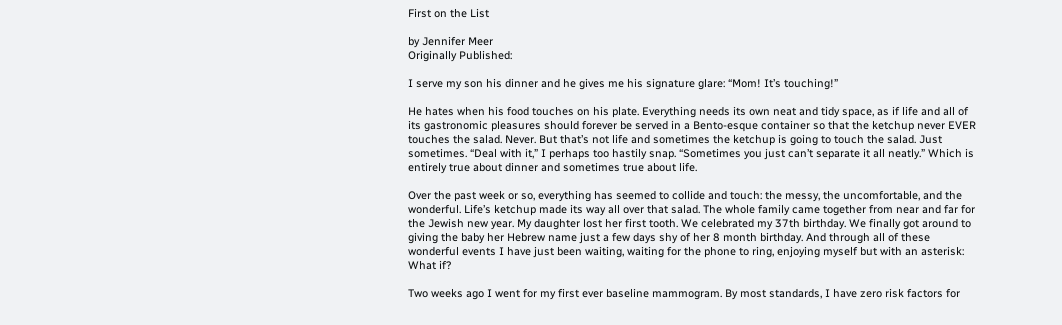First on the List

by Jennifer Meer
Originally Published:

I serve my son his dinner and he gives me his signature glare: “Mom! It’s touching!”

He hates when his food touches on his plate. Everything needs its own neat and tidy space, as if life and all of its gastronomic pleasures should forever be served in a Bento-esque container so that the ketchup never EVER touches the salad. Never. But that’s not life and sometimes the ketchup is going to touch the salad. Just sometimes. “Deal with it,” I perhaps too hastily snap. “Sometimes you just can’t separate it all neatly.” Which is entirely true about dinner and sometimes true about life.

Over the past week or so, everything has seemed to collide and touch: the messy, the uncomfortable, and the wonderful. Life’s ketchup made its way all over that salad. The whole family came together from near and far for the Jewish new year. My daughter lost her first tooth. We celebrated my 37th birthday. We finally got around to giving the baby her Hebrew name just a few days shy of her 8 month birthday. And through all of these wonderful events I have just been waiting, waiting for the phone to ring, enjoying myself but with an asterisk: What if?

Two weeks ago I went for my first ever baseline mammogram. By most standards, I have zero risk factors for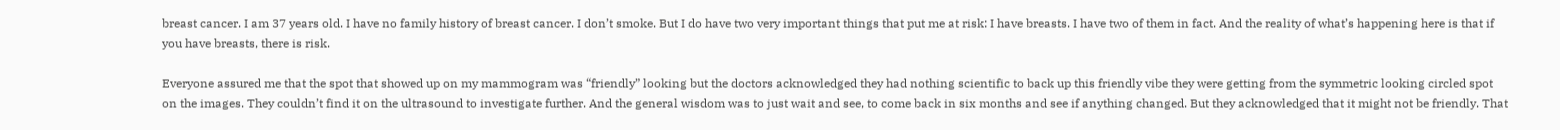breast cancer. I am 37 years old. I have no family history of breast cancer. I don’t smoke. But I do have two very important things that put me at risk: I have breasts. I have two of them in fact. And the reality of what’s happening here is that if you have breasts, there is risk.

Everyone assured me that the spot that showed up on my mammogram was “friendly” looking but the doctors acknowledged they had nothing scientific to back up this friendly vibe they were getting from the symmetric looking circled spot on the images. They couldn’t find it on the ultrasound to investigate further. And the general wisdom was to just wait and see, to come back in six months and see if anything changed. But they acknowledged that it might not be friendly. That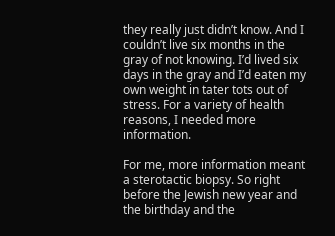they really just didn’t know. And I couldn’t live six months in the gray of not knowing. I’d lived six days in the gray and I’d eaten my own weight in tater tots out of stress. For a variety of health reasons, I needed more information.

For me, more information meant a sterotactic biopsy. So right before the Jewish new year and the birthday and the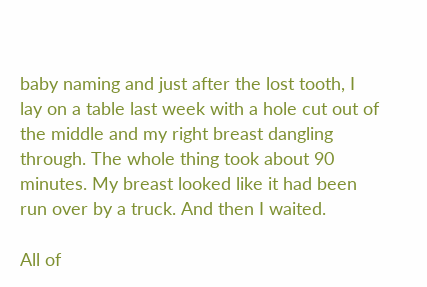baby naming and just after the lost tooth, I lay on a table last week with a hole cut out of the middle and my right breast dangling through. The whole thing took about 90 minutes. My breast looked like it had been run over by a truck. And then I waited.

All of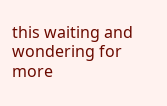this waiting and wondering for more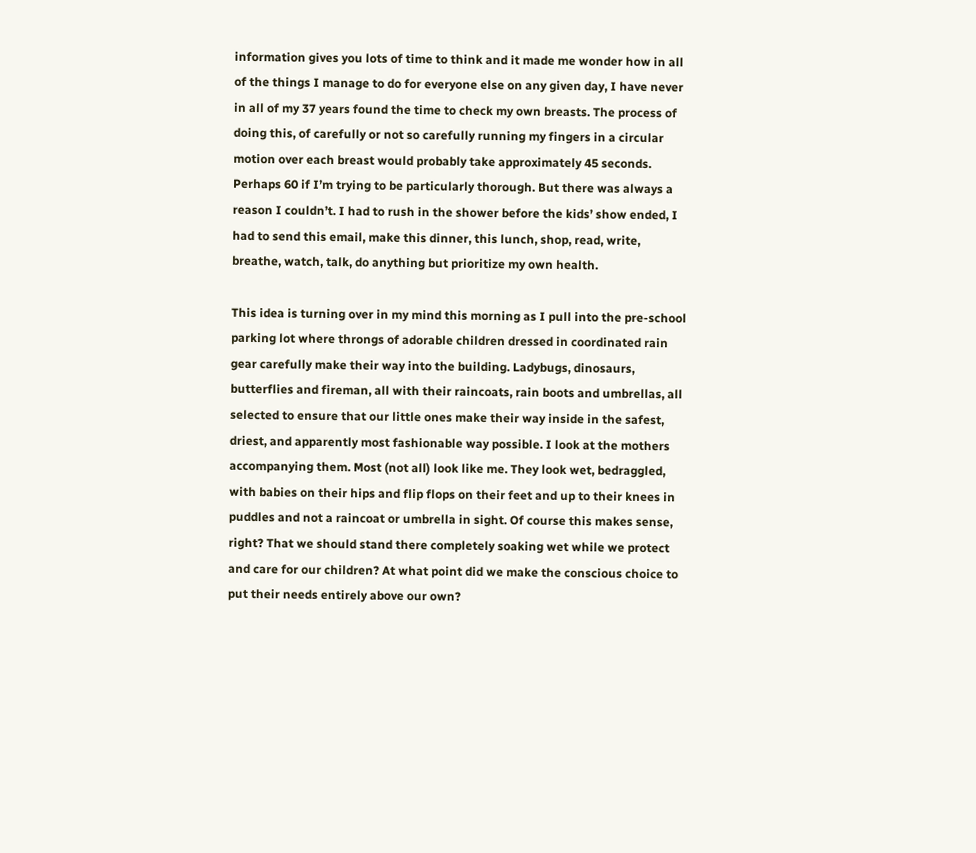information gives you lots of time to think and it made me wonder how in all of the things I manage to do for everyone else on any given day, I have never in all of my 37 years found the time to check my own breasts. The process of doing this, of carefully or not so carefully running my fingers in a circular motion over each breast would probably take approximately 45 seconds. Perhaps 60 if I’m trying to be particularly thorough. But there was always a reason I couldn’t. I had to rush in the shower before the kids’ show ended, I had to send this email, make this dinner, this lunch, shop, read, write, breathe, watch, talk, do anything but prioritize my own health.

This idea is turning over in my mind this morning as I pull into the pre-school parking lot where throngs of adorable children dressed in coordinated rain gear carefully make their way into the building. Ladybugs, dinosaurs, butterflies and fireman, all with their raincoats, rain boots and umbrellas, all selected to ensure that our little ones make their way inside in the safest, driest, and apparently most fashionable way possible. I look at the mothers accompanying them. Most (not all) look like me. They look wet, bedraggled, with babies on their hips and flip flops on their feet and up to their knees in puddles and not a raincoat or umbrella in sight. Of course this makes sense, right? That we should stand there completely soaking wet while we protect and care for our children? At what point did we make the conscious choice to put their needs entirely above our own?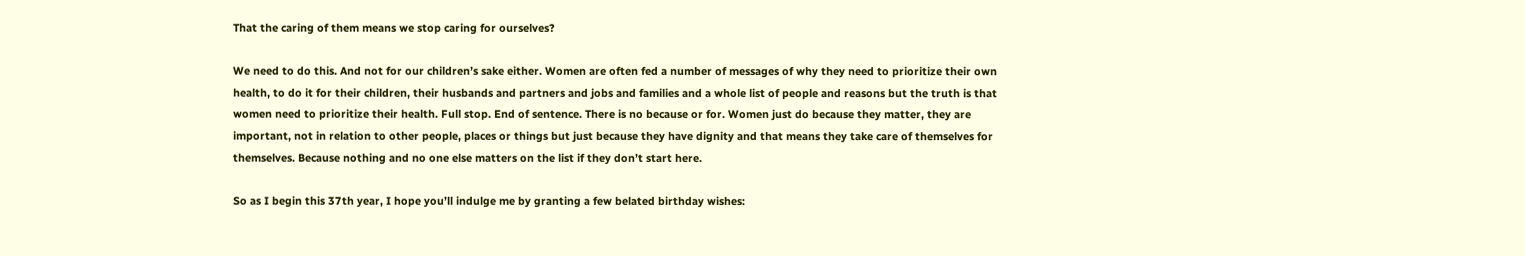That the caring of them means we stop caring for ourselves?

We need to do this. And not for our children’s sake either. Women are often fed a number of messages of why they need to prioritize their own health, to do it for their children, their husbands and partners and jobs and families and a whole list of people and reasons but the truth is that women need to prioritize their health. Full stop. End of sentence. There is no because or for. Women just do because they matter, they are important, not in relation to other people, places or things but just because they have dignity and that means they take care of themselves for themselves. Because nothing and no one else matters on the list if they don’t start here.

So as I begin this 37th year, I hope you’ll indulge me by granting a few belated birthday wishes: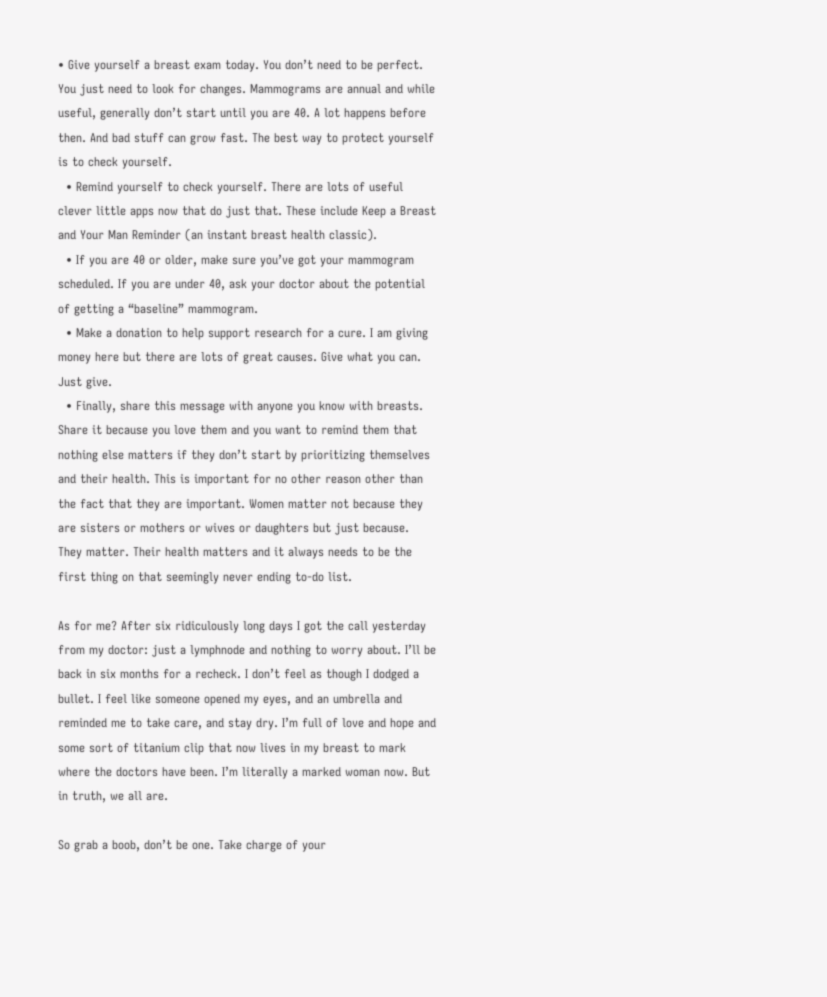• Give yourself a breast exam today. You don’t need to be perfect. You just need to look for changes. Mammograms are annual and while useful, generally don’t start until you are 40. A lot happens before then. And bad stuff can grow fast. The best way to protect yourself is to check yourself.
  • Remind yourself to check yourself. There are lots of useful clever little apps now that do just that. These include Keep a Breast and Your Man Reminder (an instant breast health classic).
  • If you are 40 or older, make sure you’ve got your mammogram scheduled. If you are under 40, ask your doctor about the potential of getting a “baseline” mammogram.
  • Make a donation to help support research for a cure. I am giving money here but there are lots of great causes. Give what you can. Just give.
  • Finally, share this message with anyone you know with breasts. Share it because you love them and you want to remind them that nothing else matters if they don’t start by prioritizing themselves and their health. This is important for no other reason other than the fact that they are important. Women matter not because they are sisters or mothers or wives or daughters but just because. They matter. Their health matters and it always needs to be the first thing on that seemingly never ending to-do list.

As for me? After six ridiculously long days I got the call yesterday from my doctor: just a lymphnode and nothing to worry about. I’ll be back in six months for a recheck. I don’t feel as though I dodged a bullet. I feel like someone opened my eyes, and an umbrella and reminded me to take care, and stay dry. I’m full of love and hope and some sort of titanium clip that now lives in my breast to mark where the doctors have been. I’m literally a marked woman now. But in truth, we all are.

So grab a boob, don’t be one. Take charge of your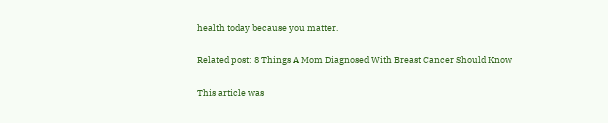health today because you matter.

Related post: 8 Things A Mom Diagnosed With Breast Cancer Should Know

This article was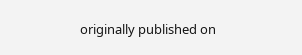originally published on